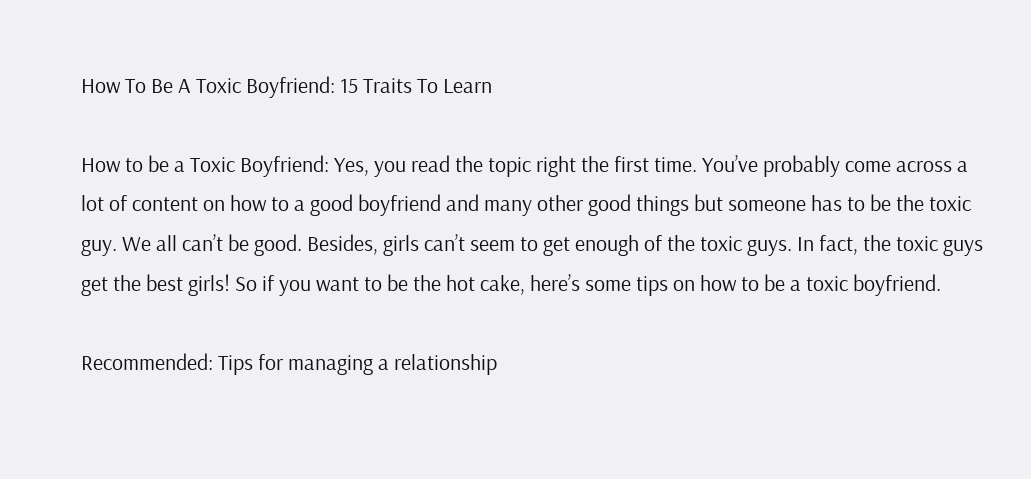How To Be A Toxic Boyfriend: 15 Traits To Learn

How to be a Toxic Boyfriend: Yes, you read the topic right the first time. You’ve probably come across a lot of content on how to a good boyfriend and many other good things but someone has to be the toxic guy. We all can’t be good. Besides, girls can’t seem to get enough of the toxic guys. In fact, the toxic guys get the best girls! So if you want to be the hot cake, here’s some tips on how to be a toxic boyfriend.

Recommended: Tips for managing a relationship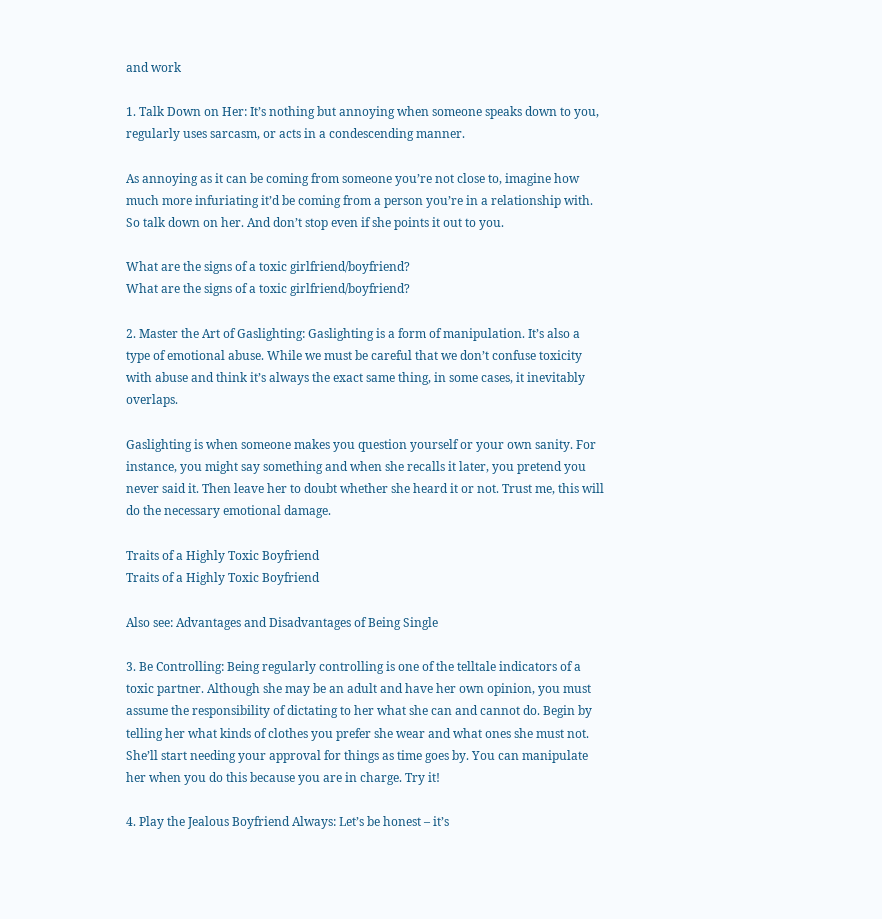and work

1. Talk Down on Her: It’s nothing but annoying when someone speaks down to you, regularly uses sarcasm, or acts in a condescending manner.

As annoying as it can be coming from someone you’re not close to, imagine how much more infuriating it’d be coming from a person you’re in a relationship with. So talk down on her. And don’t stop even if she points it out to you.

What are the signs of a toxic girlfriend/boyfriend?
What are the signs of a toxic girlfriend/boyfriend?

2. Master the Art of Gaslighting: Gaslighting is a form of manipulation. It’s also a type of emotional abuse. While we must be careful that we don’t confuse toxicity with abuse and think it’s always the exact same thing, in some cases, it inevitably overlaps.

Gaslighting is when someone makes you question yourself or your own sanity. For instance, you might say something and when she recalls it later, you pretend you never said it. Then leave her to doubt whether she heard it or not. Trust me, this will do the necessary emotional damage.

Traits of a Highly Toxic Boyfriend
Traits of a Highly Toxic Boyfriend

Also see: Advantages and Disadvantages of Being Single

3. Be Controlling: Being regularly controlling is one of the telltale indicators of a toxic partner. Although she may be an adult and have her own opinion, you must assume the responsibility of dictating to her what she can and cannot do. Begin by telling her what kinds of clothes you prefer she wear and what ones she must not. She’ll start needing your approval for things as time goes by. You can manipulate her when you do this because you are in charge. Try it!

4. Play the Jealous Boyfriend Always: Let’s be honest – it’s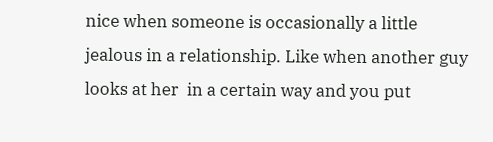nice when someone is occasionally a little jealous in a relationship. Like when another guy looks at her  in a certain way and you put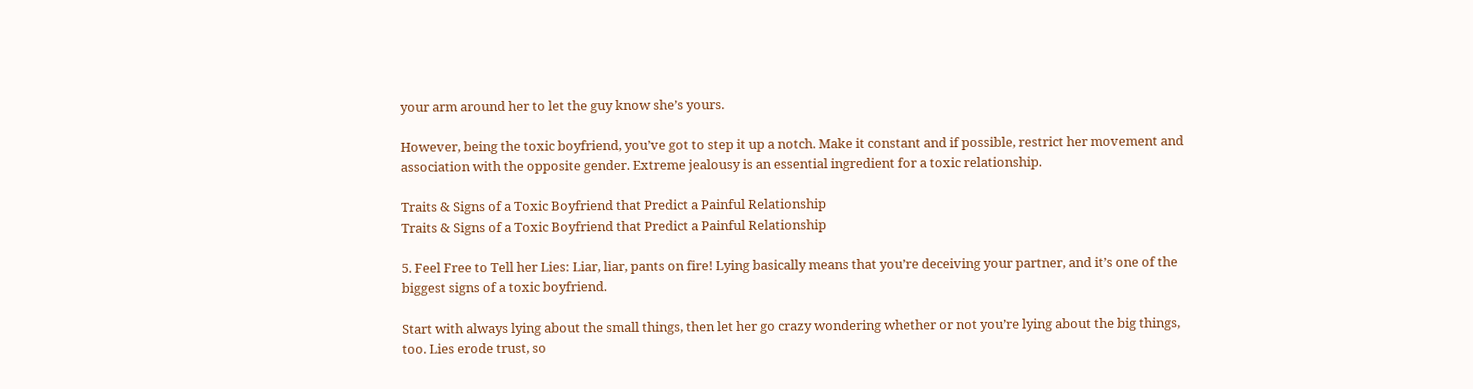your arm around her to let the guy know she’s yours.

However, being the toxic boyfriend, you’ve got to step it up a notch. Make it constant and if possible, restrict her movement and association with the opposite gender. Extreme jealousy is an essential ingredient for a toxic relationship.

Traits & Signs of a Toxic Boyfriend that Predict a Painful Relationship
Traits & Signs of a Toxic Boyfriend that Predict a Painful Relationship

5. Feel Free to Tell her Lies: Liar, liar, pants on fire! Lying basically means that you’re deceiving your partner, and it’s one of the biggest signs of a toxic boyfriend.

Start with always lying about the small things, then let her go crazy wondering whether or not you’re lying about the big things, too. Lies erode trust, so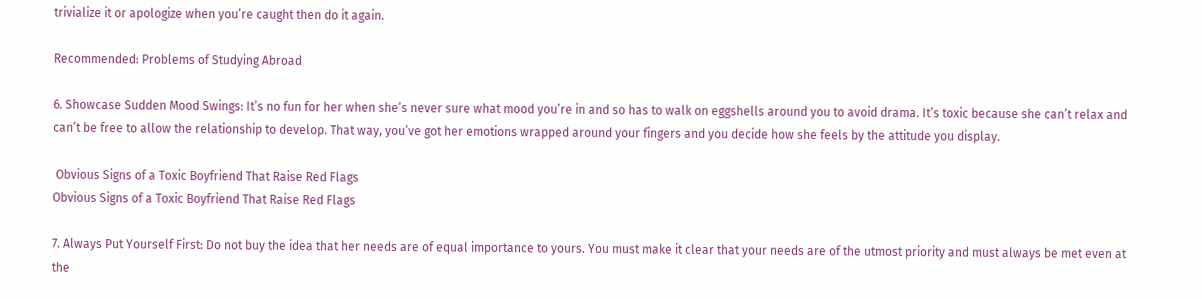trivialize it or apologize when you’re caught then do it again.

Recommended: Problems of Studying Abroad

6. Showcase Sudden Mood Swings: It’s no fun for her when she’s never sure what mood you’re in and so has to walk on eggshells around you to avoid drama. It’s toxic because she can’t relax and can’t be free to allow the relationship to develop. That way, you’ve got her emotions wrapped around your fingers and you decide how she feels by the attitude you display.

 Obvious Signs of a Toxic Boyfriend That Raise Red Flags
Obvious Signs of a Toxic Boyfriend That Raise Red Flags

7. Always Put Yourself First: Do not buy the idea that her needs are of equal importance to yours. You must make it clear that your needs are of the utmost priority and must always be met even at the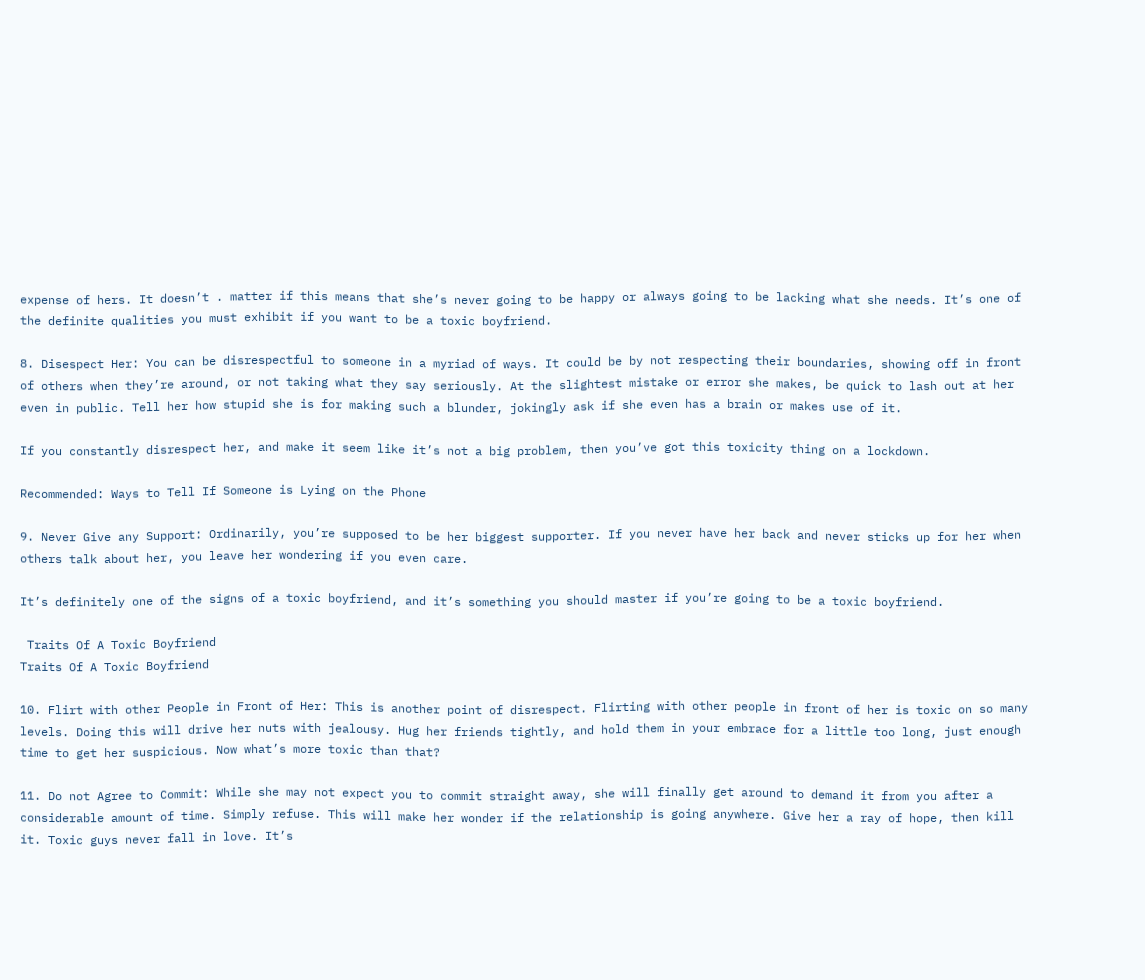expense of hers. It doesn’t . matter if this means that she’s never going to be happy or always going to be lacking what she needs. It’s one of the definite qualities you must exhibit if you want to be a toxic boyfriend.

8. Disespect Her: You can be disrespectful to someone in a myriad of ways. It could be by not respecting their boundaries, showing off in front of others when they’re around, or not taking what they say seriously. At the slightest mistake or error she makes, be quick to lash out at her even in public. Tell her how stupid she is for making such a blunder, jokingly ask if she even has a brain or makes use of it.

If you constantly disrespect her, and make it seem like it’s not a big problem, then you’ve got this toxicity thing on a lockdown.

Recommended: Ways to Tell If Someone is Lying on the Phone

9. Never Give any Support: Ordinarily, you’re supposed to be her biggest supporter. If you never have her back and never sticks up for her when others talk about her, you leave her wondering if you even care.

It’s definitely one of the signs of a toxic boyfriend, and it’s something you should master if you’re going to be a toxic boyfriend.

 Traits Of A Toxic Boyfriend
Traits Of A Toxic Boyfriend

10. Flirt with other People in Front of Her: This is another point of disrespect. Flirting with other people in front of her is toxic on so many levels. Doing this will drive her nuts with jealousy. Hug her friends tightly, and hold them in your embrace for a little too long, just enough time to get her suspicious. Now what’s more toxic than that?

11. Do not Agree to Commit: While she may not expect you to commit straight away, she will finally get around to demand it from you after a considerable amount of time. Simply refuse. This will make her wonder if the relationship is going anywhere. Give her a ray of hope, then kill it. Toxic guys never fall in love. It’s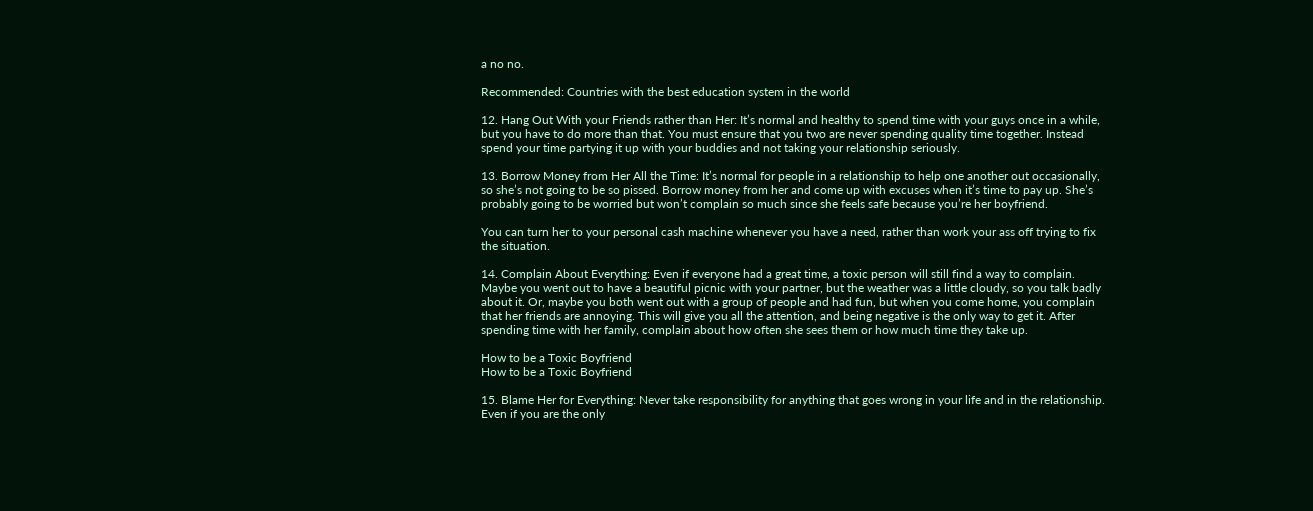a no no.

Recommended: Countries with the best education system in the world

12. Hang Out With your Friends rather than Her: It’s normal and healthy to spend time with your guys once in a while, but you have to do more than that. You must ensure that you two are never spending quality time together. Instead spend your time partying it up with your buddies and not taking your relationship seriously.

13. Borrow Money from Her All the Time: It’s normal for people in a relationship to help one another out occasionally, so she’s not going to be so pissed. Borrow money from her and come up with excuses when it’s time to pay up. She’s probably going to be worried but won’t complain so much since she feels safe because you’re her boyfriend.

You can turn her to your personal cash machine whenever you have a need, rather than work your ass off trying to fix the situation.

14. Complain About Everything: Even if everyone had a great time, a toxic person will still find a way to complain. Maybe you went out to have a beautiful picnic with your partner, but the weather was a little cloudy, so you talk badly about it. Or, maybe you both went out with a group of people and had fun, but when you come home, you complain that her friends are annoying. This will give you all the attention, and being negative is the only way to get it. After spending time with her family, complain about how often she sees them or how much time they take up.

How to be a Toxic Boyfriend
How to be a Toxic Boyfriend

15. Blame Her for Everything: Never take responsibility for anything that goes wrong in your life and in the relationship. Even if you are the only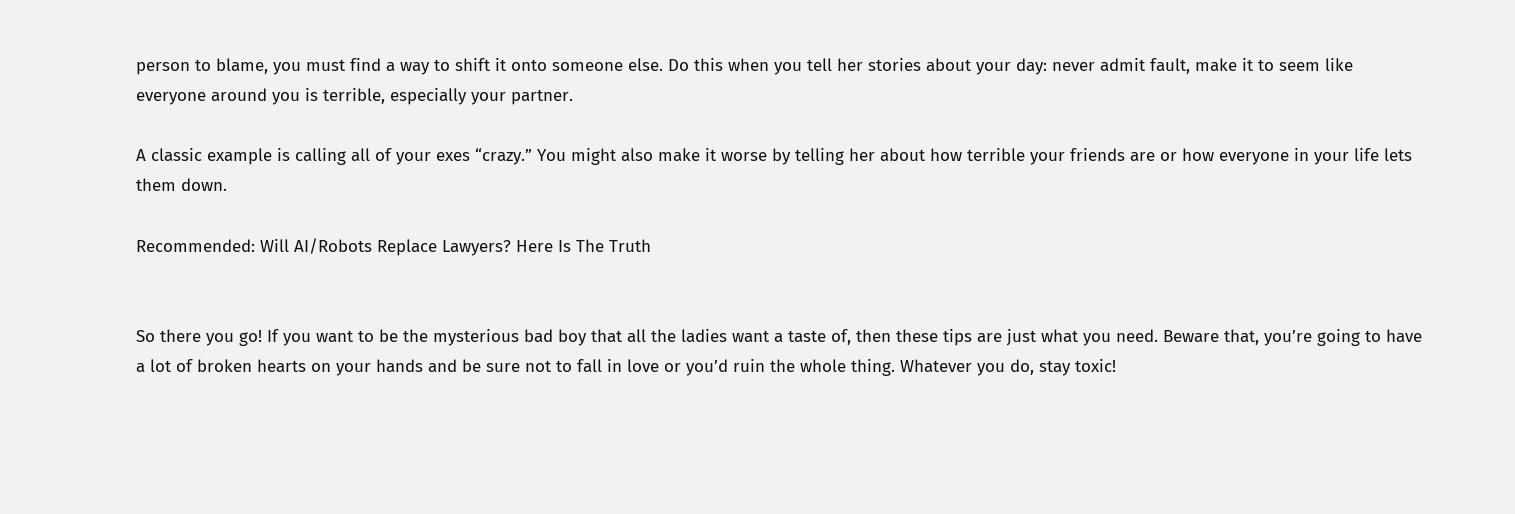person to blame, you must find a way to shift it onto someone else. Do this when you tell her stories about your day: never admit fault, make it to seem like everyone around you is terrible, especially your partner.

A classic example is calling all of your exes “crazy.” You might also make it worse by telling her about how terrible your friends are or how everyone in your life lets them down.

Recommended: Will AI/Robots Replace Lawyers? Here Is The Truth


So there you go! If you want to be the mysterious bad boy that all the ladies want a taste of, then these tips are just what you need. Beware that, you’re going to have a lot of broken hearts on your hands and be sure not to fall in love or you’d ruin the whole thing. Whatever you do, stay toxic!